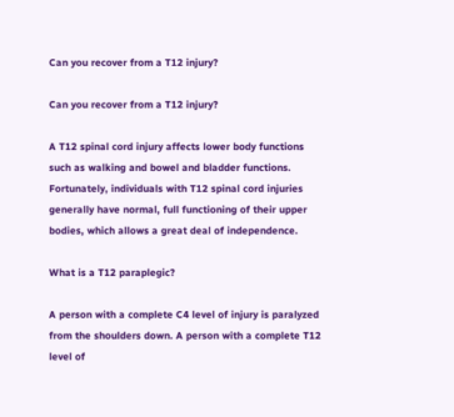Can you recover from a T12 injury?

Can you recover from a T12 injury?

A T12 spinal cord injury affects lower body functions such as walking and bowel and bladder functions. Fortunately, individuals with T12 spinal cord injuries generally have normal, full functioning of their upper bodies, which allows a great deal of independence.

What is a T12 paraplegic?

A person with a complete C4 level of injury is paralyzed from the shoulders down. A person with a complete T12 level of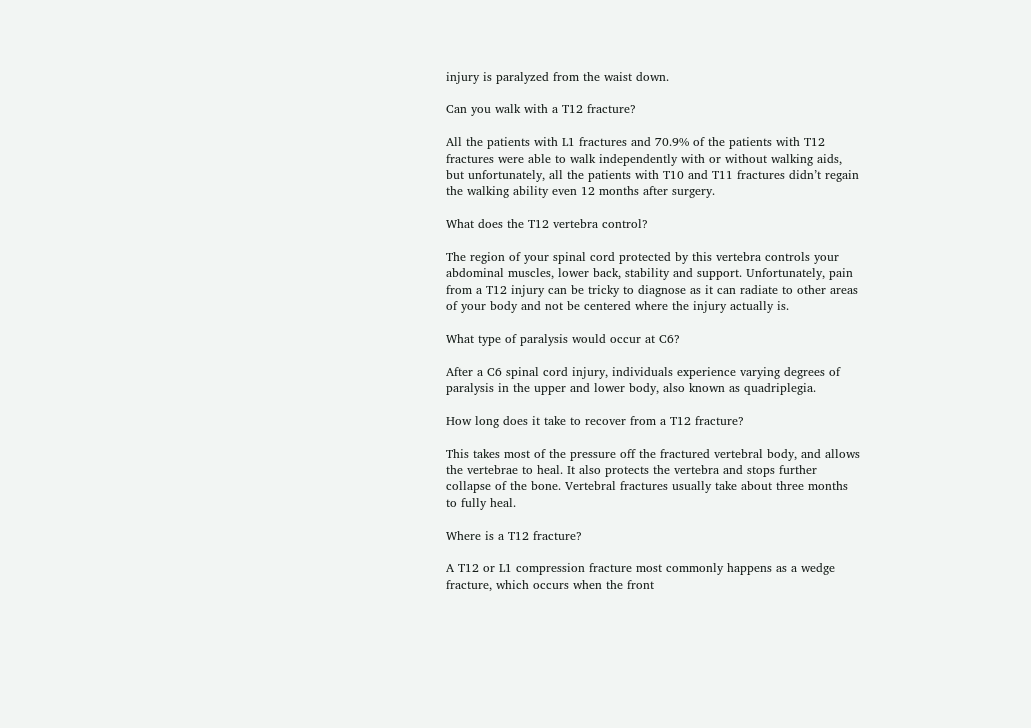injury is paralyzed from the waist down.

Can you walk with a T12 fracture?

All the patients with L1 fractures and 70.9% of the patients with T12 fractures were able to walk independently with or without walking aids, but unfortunately, all the patients with T10 and T11 fractures didn’t regain the walking ability even 12 months after surgery.

What does the T12 vertebra control?

The region of your spinal cord protected by this vertebra controls your abdominal muscles, lower back, stability and support. Unfortunately, pain from a T12 injury can be tricky to diagnose as it can radiate to other areas of your body and not be centered where the injury actually is.

What type of paralysis would occur at C6?

After a C6 spinal cord injury, individuals experience varying degrees of paralysis in the upper and lower body, also known as quadriplegia.

How long does it take to recover from a T12 fracture?

This takes most of the pressure off the fractured vertebral body, and allows the vertebrae to heal. It also protects the vertebra and stops further collapse of the bone. Vertebral fractures usually take about three months to fully heal.

Where is a T12 fracture?

A T12 or L1 compression fracture most commonly happens as a wedge fracture, which occurs when the front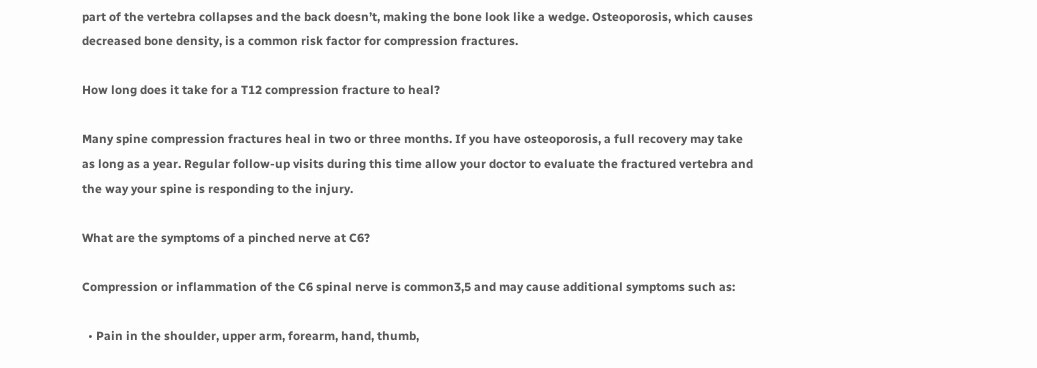part of the vertebra collapses and the back doesn’t, making the bone look like a wedge. Osteoporosis, which causes decreased bone density, is a common risk factor for compression fractures.

How long does it take for a T12 compression fracture to heal?

Many spine compression fractures heal in two or three months. If you have osteoporosis, a full recovery may take as long as a year. Regular follow-up visits during this time allow your doctor to evaluate the fractured vertebra and the way your spine is responding to the injury.

What are the symptoms of a pinched nerve at C6?

Compression or inflammation of the C6 spinal nerve is common3,5 and may cause additional symptoms such as:

  • Pain in the shoulder, upper arm, forearm, hand, thumb,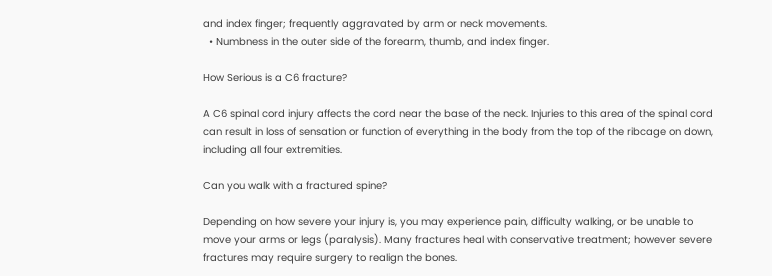and index finger; frequently aggravated by arm or neck movements.
  • Numbness in the outer side of the forearm, thumb, and index finger.

How Serious is a C6 fracture?

A C6 spinal cord injury affects the cord near the base of the neck. Injuries to this area of the spinal cord can result in loss of sensation or function of everything in the body from the top of the ribcage on down, including all four extremities.

Can you walk with a fractured spine?

Depending on how severe your injury is, you may experience pain, difficulty walking, or be unable to move your arms or legs (paralysis). Many fractures heal with conservative treatment; however severe fractures may require surgery to realign the bones.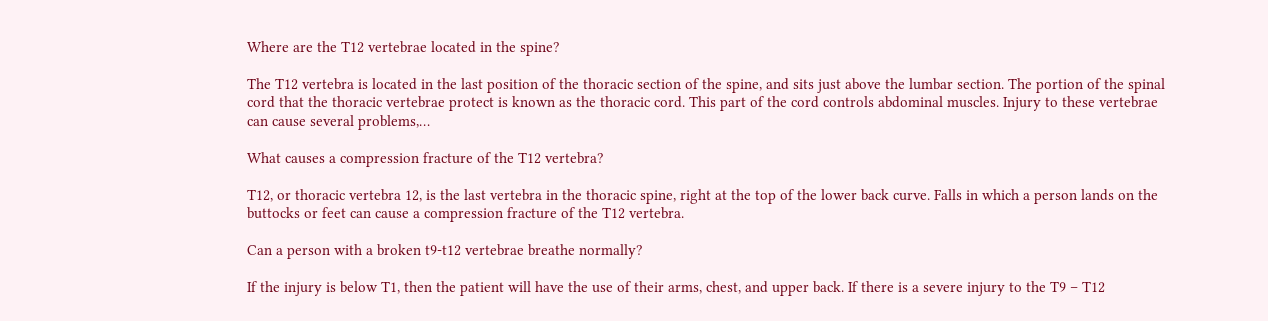Where are the T12 vertebrae located in the spine?

The T12 vertebra is located in the last position of the thoracic section of the spine, and sits just above the lumbar section. The portion of the spinal cord that the thoracic vertebrae protect is known as the thoracic cord. This part of the cord controls abdominal muscles. Injury to these vertebrae can cause several problems,…

What causes a compression fracture of the T12 vertebra?

T12, or thoracic vertebra 12, is the last vertebra in the thoracic spine, right at the top of the lower back curve. Falls in which a person lands on the buttocks or feet can cause a compression fracture of the T12 vertebra.

Can a person with a broken t9-t12 vertebrae breathe normally?

If the injury is below T1, then the patient will have the use of their arms, chest, and upper back. If there is a severe injury to the T9 – T12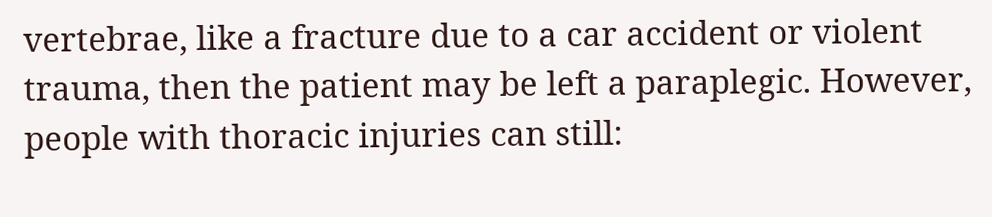vertebrae, like a fracture due to a car accident or violent trauma, then the patient may be left a paraplegic. However, people with thoracic injuries can still: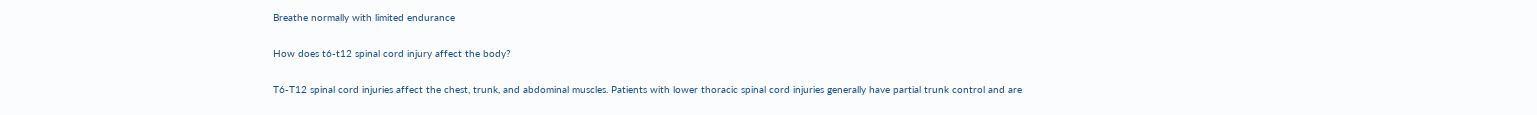Breathe normally with limited endurance

How does t6-t12 spinal cord injury affect the body?

T6-T12 spinal cord injuries affect the chest, trunk, and abdominal muscles. Patients with lower thoracic spinal cord injuries generally have partial trunk control and are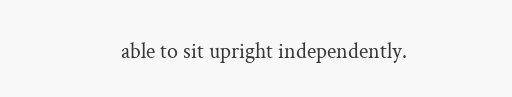able to sit upright independently.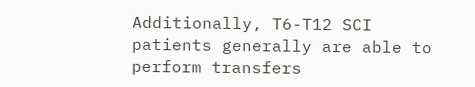Additionally, T6-T12 SCI patients generally are able to perform transfers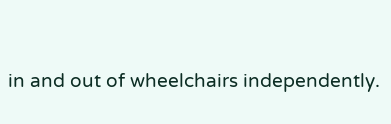in and out of wheelchairs independently.